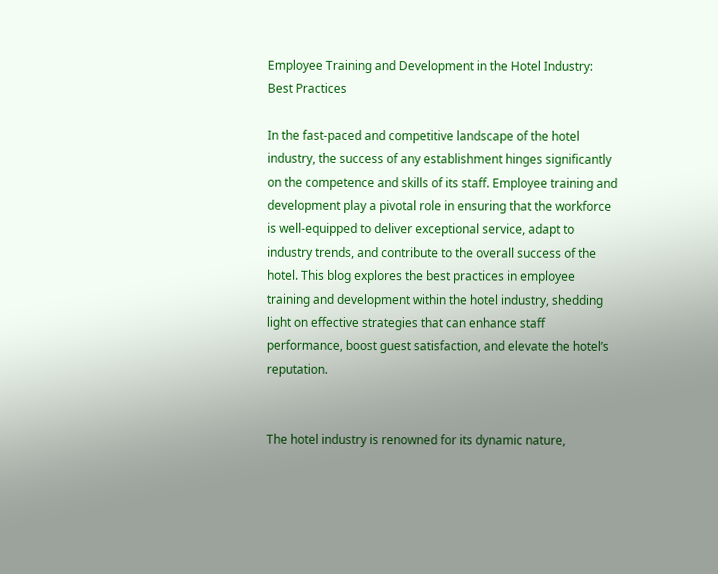Employee Training and Development in the Hotel Industry: Best Practices

In the fast-paced and competitive landscape of the hotel industry, the success of any establishment hinges significantly on the competence and skills of its staff. Employee training and development play a pivotal role in ensuring that the workforce is well-equipped to deliver exceptional service, adapt to industry trends, and contribute to the overall success of the hotel. This blog explores the best practices in employee training and development within the hotel industry, shedding light on effective strategies that can enhance staff performance, boost guest satisfaction, and elevate the hotel’s reputation.


The hotel industry is renowned for its dynamic nature,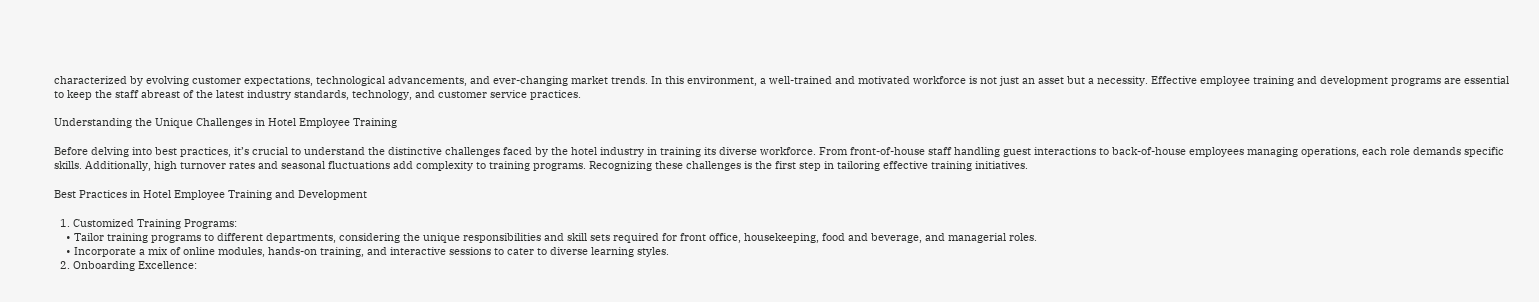characterized by evolving customer expectations, technological advancements, and ever-changing market trends. In this environment, a well-trained and motivated workforce is not just an asset but a necessity. Effective employee training and development programs are essential to keep the staff abreast of the latest industry standards, technology, and customer service practices.

Understanding the Unique Challenges in Hotel Employee Training

Before delving into best practices, it’s crucial to understand the distinctive challenges faced by the hotel industry in training its diverse workforce. From front-of-house staff handling guest interactions to back-of-house employees managing operations, each role demands specific skills. Additionally, high turnover rates and seasonal fluctuations add complexity to training programs. Recognizing these challenges is the first step in tailoring effective training initiatives.

Best Practices in Hotel Employee Training and Development

  1. Customized Training Programs:
    • Tailor training programs to different departments, considering the unique responsibilities and skill sets required for front office, housekeeping, food and beverage, and managerial roles.
    • Incorporate a mix of online modules, hands-on training, and interactive sessions to cater to diverse learning styles.
  2. Onboarding Excellence: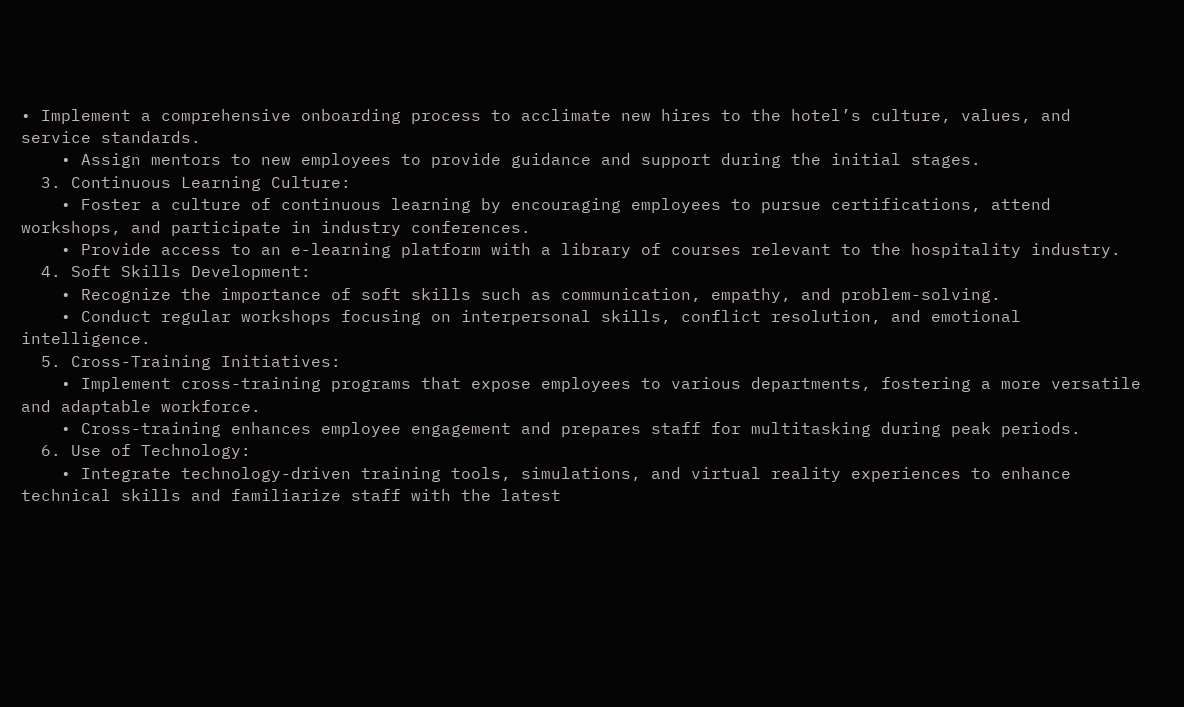• Implement a comprehensive onboarding process to acclimate new hires to the hotel’s culture, values, and service standards.
    • Assign mentors to new employees to provide guidance and support during the initial stages.
  3. Continuous Learning Culture:
    • Foster a culture of continuous learning by encouraging employees to pursue certifications, attend workshops, and participate in industry conferences.
    • Provide access to an e-learning platform with a library of courses relevant to the hospitality industry.
  4. Soft Skills Development:
    • Recognize the importance of soft skills such as communication, empathy, and problem-solving.
    • Conduct regular workshops focusing on interpersonal skills, conflict resolution, and emotional intelligence.
  5. Cross-Training Initiatives:
    • Implement cross-training programs that expose employees to various departments, fostering a more versatile and adaptable workforce.
    • Cross-training enhances employee engagement and prepares staff for multitasking during peak periods.
  6. Use of Technology:
    • Integrate technology-driven training tools, simulations, and virtual reality experiences to enhance technical skills and familiarize staff with the latest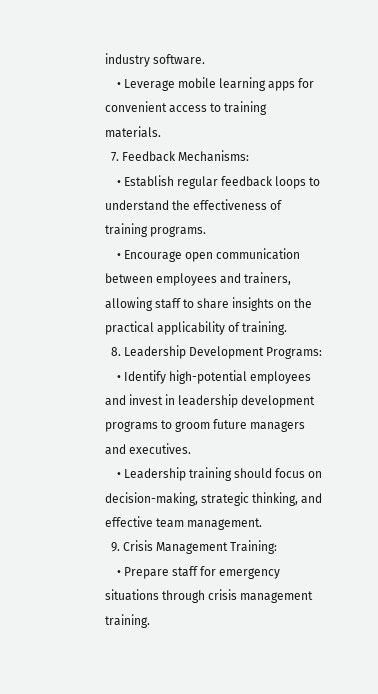industry software.
    • Leverage mobile learning apps for convenient access to training materials.
  7. Feedback Mechanisms:
    • Establish regular feedback loops to understand the effectiveness of training programs.
    • Encourage open communication between employees and trainers, allowing staff to share insights on the practical applicability of training.
  8. Leadership Development Programs:
    • Identify high-potential employees and invest in leadership development programs to groom future managers and executives.
    • Leadership training should focus on decision-making, strategic thinking, and effective team management.
  9. Crisis Management Training:
    • Prepare staff for emergency situations through crisis management training.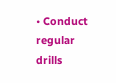• Conduct regular drills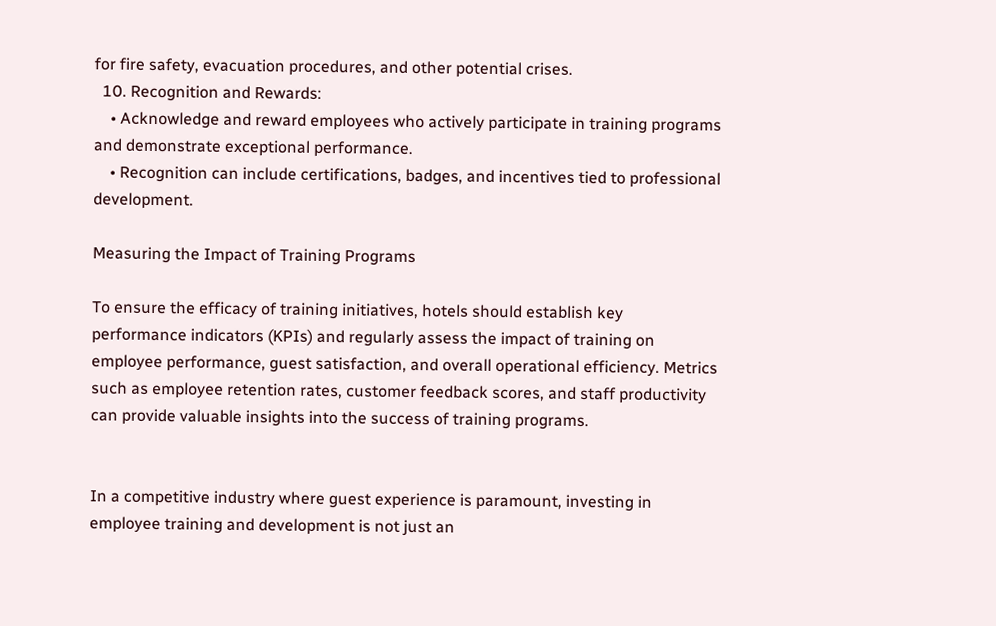for fire safety, evacuation procedures, and other potential crises.
  10. Recognition and Rewards:
    • Acknowledge and reward employees who actively participate in training programs and demonstrate exceptional performance.
    • Recognition can include certifications, badges, and incentives tied to professional development.

Measuring the Impact of Training Programs

To ensure the efficacy of training initiatives, hotels should establish key performance indicators (KPIs) and regularly assess the impact of training on employee performance, guest satisfaction, and overall operational efficiency. Metrics such as employee retention rates, customer feedback scores, and staff productivity can provide valuable insights into the success of training programs.


In a competitive industry where guest experience is paramount, investing in employee training and development is not just an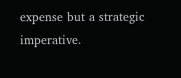expense but a strategic imperative.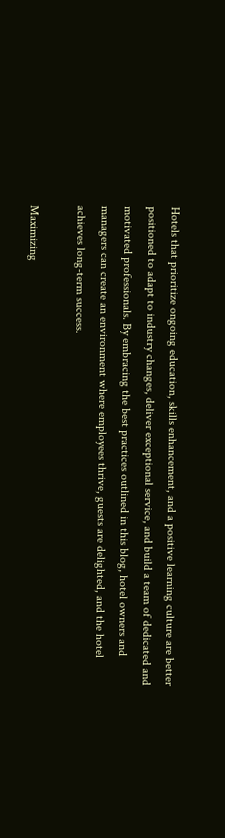Hotels that prioritize ongoing education, skills enhancement, and a positive learning culture are better positioned to adapt to industry changes, deliver exceptional service, and build a team of dedicated and motivated professionals. By embracing the best practices outlined in this blog, hotel owners and managers can create an environment where employees thrive, guests are delighted, and the hotel achieves long-term success.

Maximizing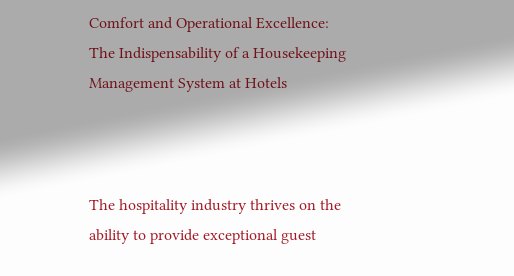Comfort and Operational Excellence: The Indispensability of a Housekeeping Management System at Hotels



The hospitality industry thrives on the ability to provide exceptional guest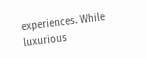experiences. While luxurious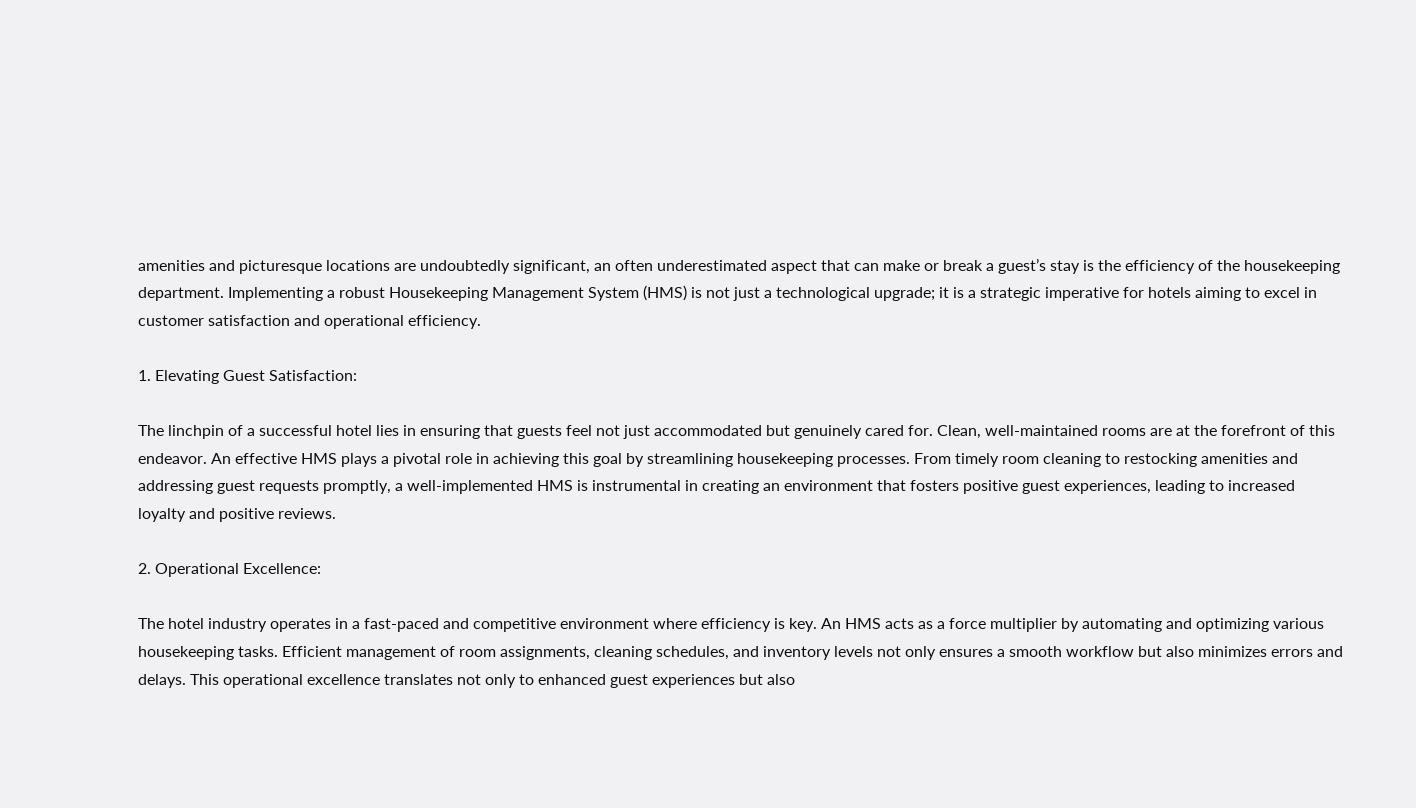amenities and picturesque locations are undoubtedly significant, an often underestimated aspect that can make or break a guest’s stay is the efficiency of the housekeeping department. Implementing a robust Housekeeping Management System (HMS) is not just a technological upgrade; it is a strategic imperative for hotels aiming to excel in customer satisfaction and operational efficiency.

1. Elevating Guest Satisfaction:

The linchpin of a successful hotel lies in ensuring that guests feel not just accommodated but genuinely cared for. Clean, well-maintained rooms are at the forefront of this endeavor. An effective HMS plays a pivotal role in achieving this goal by streamlining housekeeping processes. From timely room cleaning to restocking amenities and addressing guest requests promptly, a well-implemented HMS is instrumental in creating an environment that fosters positive guest experiences, leading to increased loyalty and positive reviews.

2. Operational Excellence:

The hotel industry operates in a fast-paced and competitive environment where efficiency is key. An HMS acts as a force multiplier by automating and optimizing various housekeeping tasks. Efficient management of room assignments, cleaning schedules, and inventory levels not only ensures a smooth workflow but also minimizes errors and delays. This operational excellence translates not only to enhanced guest experiences but also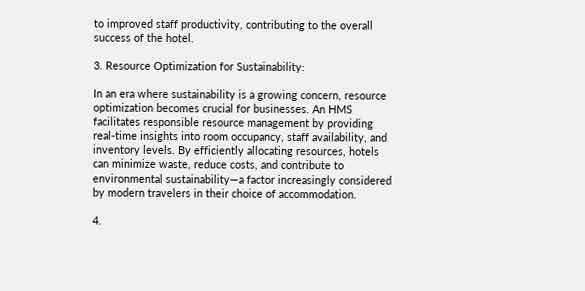to improved staff productivity, contributing to the overall success of the hotel.

3. Resource Optimization for Sustainability:

In an era where sustainability is a growing concern, resource optimization becomes crucial for businesses. An HMS facilitates responsible resource management by providing real-time insights into room occupancy, staff availability, and inventory levels. By efficiently allocating resources, hotels can minimize waste, reduce costs, and contribute to environmental sustainability—a factor increasingly considered by modern travelers in their choice of accommodation.

4.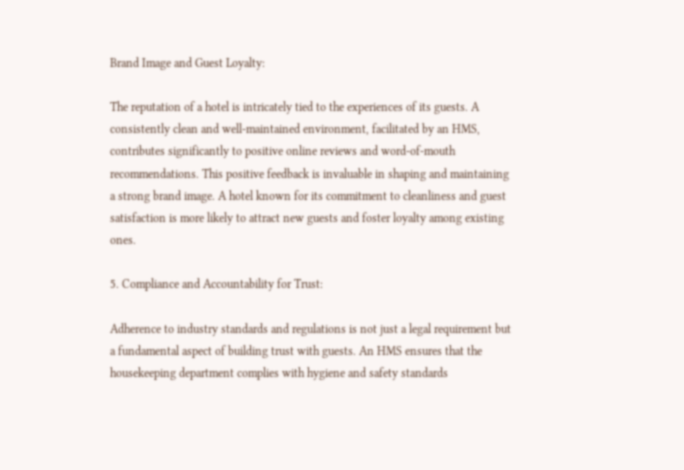Brand Image and Guest Loyalty:

The reputation of a hotel is intricately tied to the experiences of its guests. A consistently clean and well-maintained environment, facilitated by an HMS, contributes significantly to positive online reviews and word-of-mouth recommendations. This positive feedback is invaluable in shaping and maintaining a strong brand image. A hotel known for its commitment to cleanliness and guest satisfaction is more likely to attract new guests and foster loyalty among existing ones.

5. Compliance and Accountability for Trust:

Adherence to industry standards and regulations is not just a legal requirement but a fundamental aspect of building trust with guests. An HMS ensures that the housekeeping department complies with hygiene and safety standards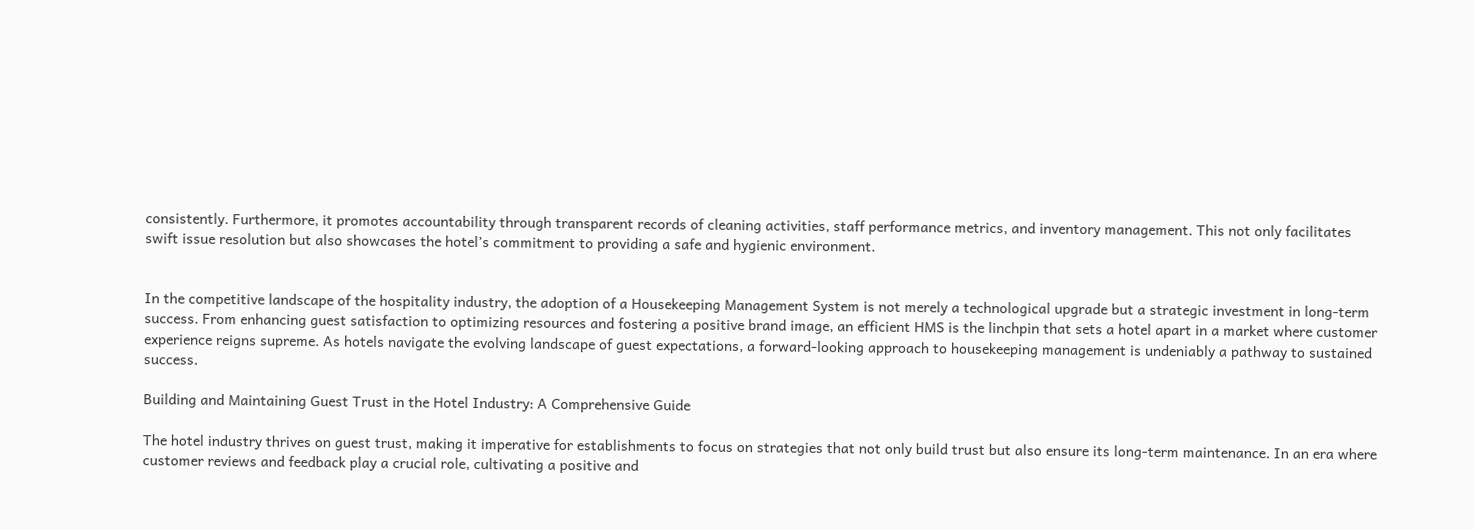consistently. Furthermore, it promotes accountability through transparent records of cleaning activities, staff performance metrics, and inventory management. This not only facilitates swift issue resolution but also showcases the hotel’s commitment to providing a safe and hygienic environment.


In the competitive landscape of the hospitality industry, the adoption of a Housekeeping Management System is not merely a technological upgrade but a strategic investment in long-term success. From enhancing guest satisfaction to optimizing resources and fostering a positive brand image, an efficient HMS is the linchpin that sets a hotel apart in a market where customer experience reigns supreme. As hotels navigate the evolving landscape of guest expectations, a forward-looking approach to housekeeping management is undeniably a pathway to sustained success.

Building and Maintaining Guest Trust in the Hotel Industry: A Comprehensive Guide

The hotel industry thrives on guest trust, making it imperative for establishments to focus on strategies that not only build trust but also ensure its long-term maintenance. In an era where customer reviews and feedback play a crucial role, cultivating a positive and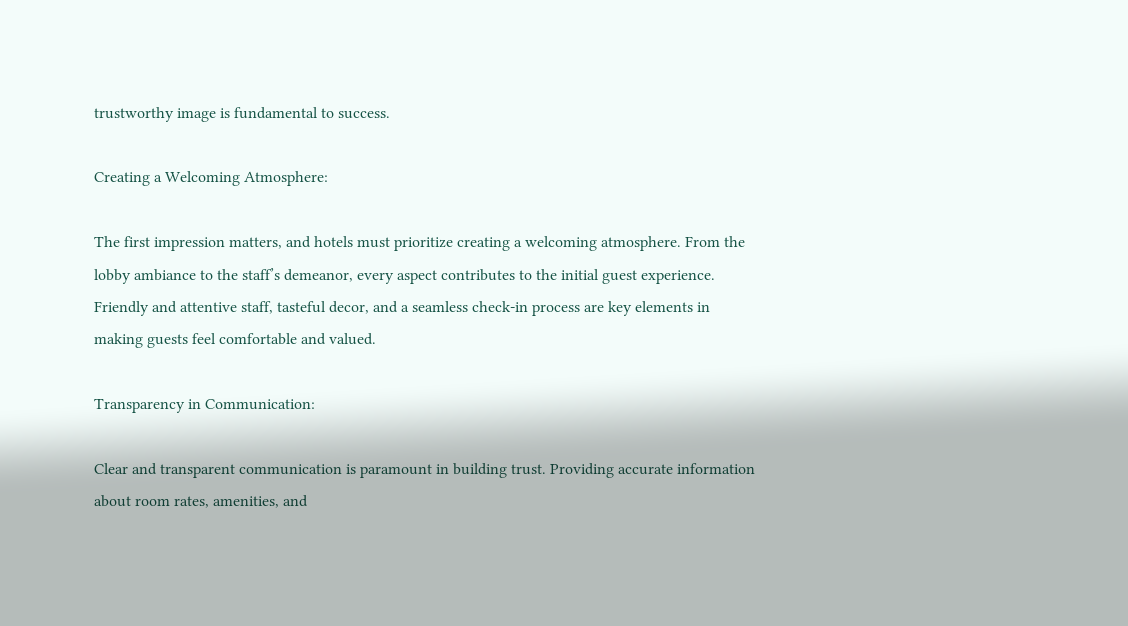trustworthy image is fundamental to success.

Creating a Welcoming Atmosphere:

The first impression matters, and hotels must prioritize creating a welcoming atmosphere. From the lobby ambiance to the staff’s demeanor, every aspect contributes to the initial guest experience. Friendly and attentive staff, tasteful decor, and a seamless check-in process are key elements in making guests feel comfortable and valued.

Transparency in Communication:

Clear and transparent communication is paramount in building trust. Providing accurate information about room rates, amenities, and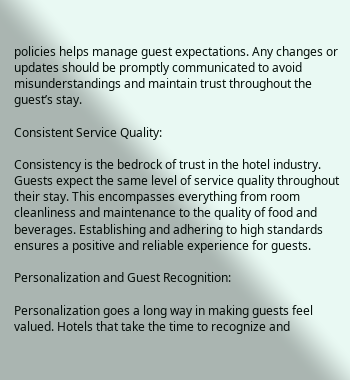policies helps manage guest expectations. Any changes or updates should be promptly communicated to avoid misunderstandings and maintain trust throughout the guest’s stay.

Consistent Service Quality:

Consistency is the bedrock of trust in the hotel industry. Guests expect the same level of service quality throughout their stay. This encompasses everything from room cleanliness and maintenance to the quality of food and beverages. Establishing and adhering to high standards ensures a positive and reliable experience for guests.

Personalization and Guest Recognition:

Personalization goes a long way in making guests feel valued. Hotels that take the time to recognize and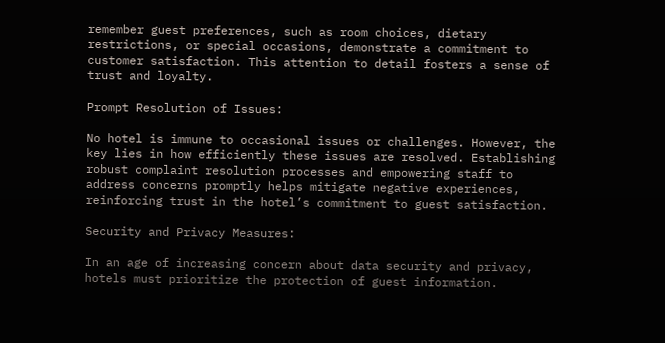remember guest preferences, such as room choices, dietary restrictions, or special occasions, demonstrate a commitment to customer satisfaction. This attention to detail fosters a sense of trust and loyalty.

Prompt Resolution of Issues:

No hotel is immune to occasional issues or challenges. However, the key lies in how efficiently these issues are resolved. Establishing robust complaint resolution processes and empowering staff to address concerns promptly helps mitigate negative experiences, reinforcing trust in the hotel’s commitment to guest satisfaction.

Security and Privacy Measures:

In an age of increasing concern about data security and privacy, hotels must prioritize the protection of guest information.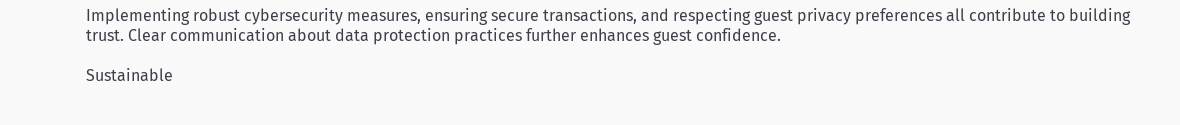Implementing robust cybersecurity measures, ensuring secure transactions, and respecting guest privacy preferences all contribute to building trust. Clear communication about data protection practices further enhances guest confidence.

Sustainable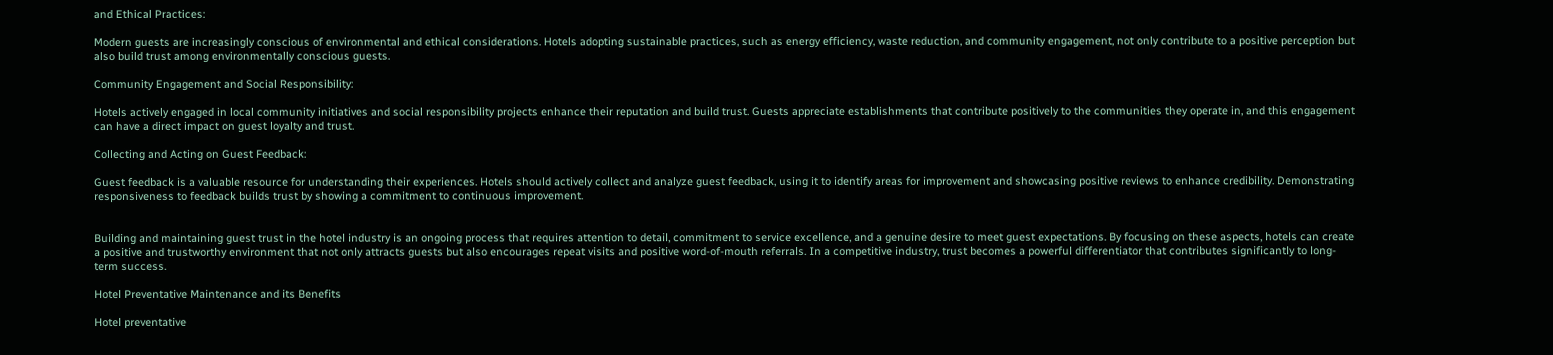and Ethical Practices:

Modern guests are increasingly conscious of environmental and ethical considerations. Hotels adopting sustainable practices, such as energy efficiency, waste reduction, and community engagement, not only contribute to a positive perception but also build trust among environmentally conscious guests.

Community Engagement and Social Responsibility:

Hotels actively engaged in local community initiatives and social responsibility projects enhance their reputation and build trust. Guests appreciate establishments that contribute positively to the communities they operate in, and this engagement can have a direct impact on guest loyalty and trust.

Collecting and Acting on Guest Feedback:

Guest feedback is a valuable resource for understanding their experiences. Hotels should actively collect and analyze guest feedback, using it to identify areas for improvement and showcasing positive reviews to enhance credibility. Demonstrating responsiveness to feedback builds trust by showing a commitment to continuous improvement.


Building and maintaining guest trust in the hotel industry is an ongoing process that requires attention to detail, commitment to service excellence, and a genuine desire to meet guest expectations. By focusing on these aspects, hotels can create a positive and trustworthy environment that not only attracts guests but also encourages repeat visits and positive word-of-mouth referrals. In a competitive industry, trust becomes a powerful differentiator that contributes significantly to long-term success.

Hotel Preventative Maintenance and its Benefits

Hotel preventative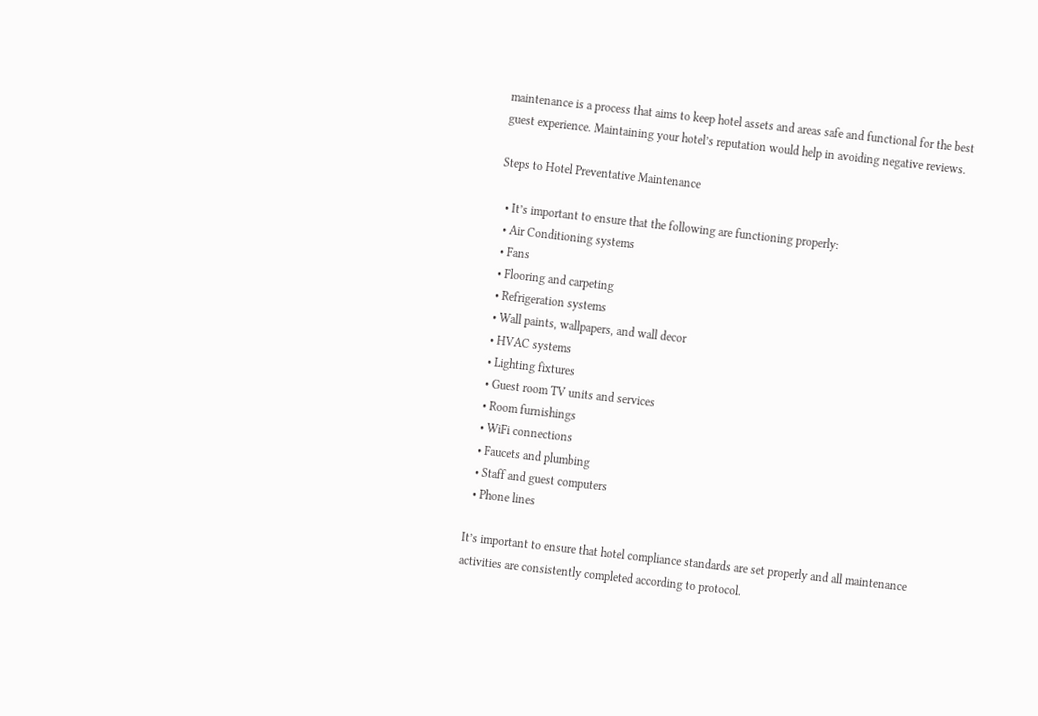maintenance is a process that aims to keep hotel assets and areas safe and functional for the best guest experience. Maintaining your hotel’s reputation would help in avoiding negative reviews.

Steps to Hotel Preventative Maintenance

  • It’s important to ensure that the following are functioning properly:
  • Air Conditioning systems
  • Fans
  • Flooring and carpeting
  • Refrigeration systems
  • Wall paints, wallpapers, and wall decor
  • HVAC systems
  • Lighting fixtures
  • Guest room TV units and services
  • Room furnishings
  • WiFi connections
  • Faucets and plumbing
  • Staff and guest computers
  • Phone lines

It’s important to ensure that hotel compliance standards are set properly and all maintenance activities are consistently completed according to protocol.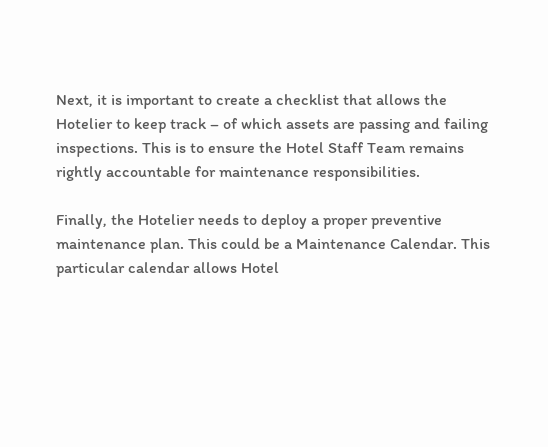Next, it is important to create a checklist that allows the Hotelier to keep track – of which assets are passing and failing inspections. This is to ensure the Hotel Staff Team remains rightly accountable for maintenance responsibilities.

Finally, the Hotelier needs to deploy a proper preventive maintenance plan. This could be a Maintenance Calendar. This particular calendar allows Hotel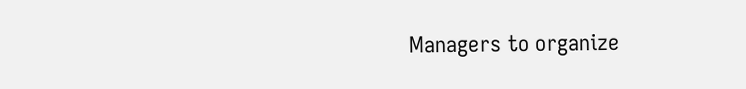Managers to organize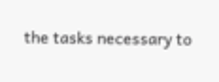the tasks necessary to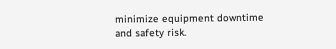minimize equipment downtime and safety risk.